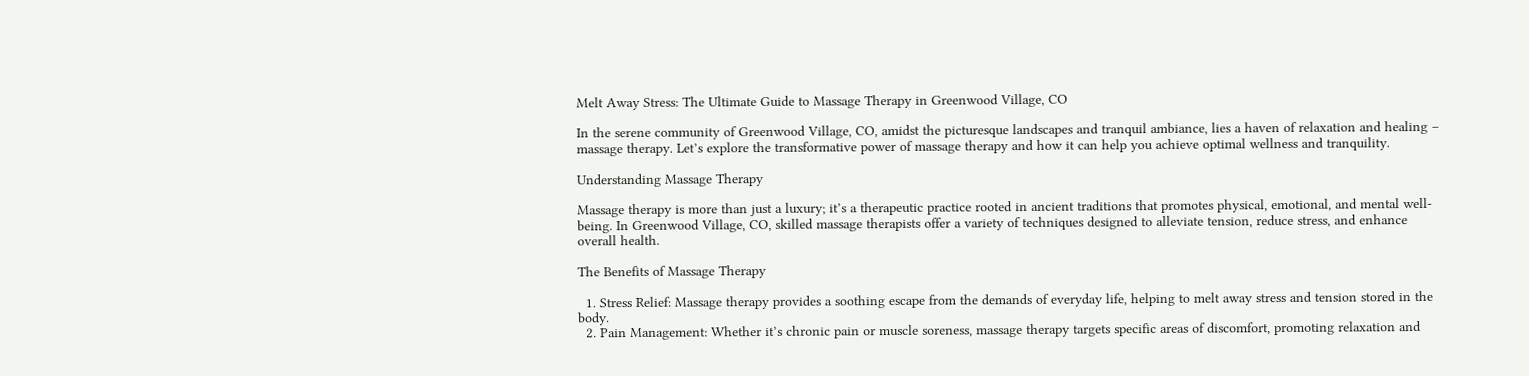Melt Away Stress: The Ultimate Guide to Massage Therapy in Greenwood Village, CO

In the serene community of Greenwood Village, CO, amidst the picturesque landscapes and tranquil ambiance, lies a haven of relaxation and healing – massage therapy. Let’s explore the transformative power of massage therapy and how it can help you achieve optimal wellness and tranquility.

Understanding Massage Therapy

Massage therapy is more than just a luxury; it’s a therapeutic practice rooted in ancient traditions that promotes physical, emotional, and mental well-being. In Greenwood Village, CO, skilled massage therapists offer a variety of techniques designed to alleviate tension, reduce stress, and enhance overall health.

The Benefits of Massage Therapy

  1. Stress Relief: Massage therapy provides a soothing escape from the demands of everyday life, helping to melt away stress and tension stored in the body.
  2. Pain Management: Whether it’s chronic pain or muscle soreness, massage therapy targets specific areas of discomfort, promoting relaxation and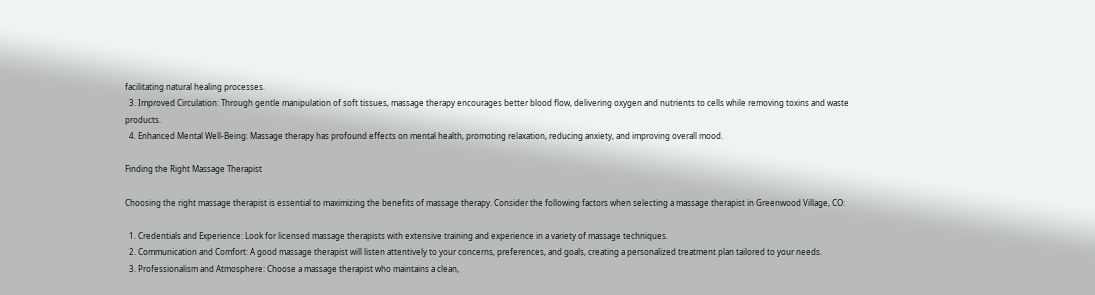facilitating natural healing processes.
  3. Improved Circulation: Through gentle manipulation of soft tissues, massage therapy encourages better blood flow, delivering oxygen and nutrients to cells while removing toxins and waste products.
  4. Enhanced Mental Well-Being: Massage therapy has profound effects on mental health, promoting relaxation, reducing anxiety, and improving overall mood.

Finding the Right Massage Therapist

Choosing the right massage therapist is essential to maximizing the benefits of massage therapy. Consider the following factors when selecting a massage therapist in Greenwood Village, CO:

  1. Credentials and Experience: Look for licensed massage therapists with extensive training and experience in a variety of massage techniques.
  2. Communication and Comfort: A good massage therapist will listen attentively to your concerns, preferences, and goals, creating a personalized treatment plan tailored to your needs.
  3. Professionalism and Atmosphere: Choose a massage therapist who maintains a clean,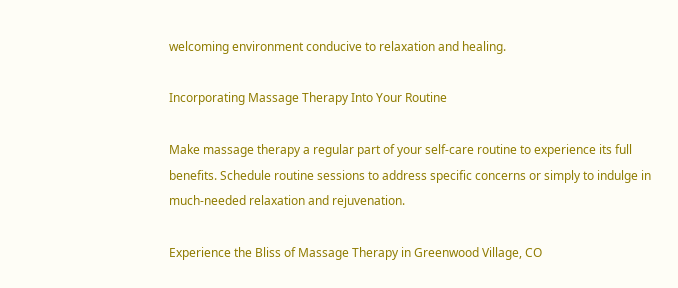welcoming environment conducive to relaxation and healing.

Incorporating Massage Therapy Into Your Routine

Make massage therapy a regular part of your self-care routine to experience its full benefits. Schedule routine sessions to address specific concerns or simply to indulge in much-needed relaxation and rejuvenation.

Experience the Bliss of Massage Therapy in Greenwood Village, CO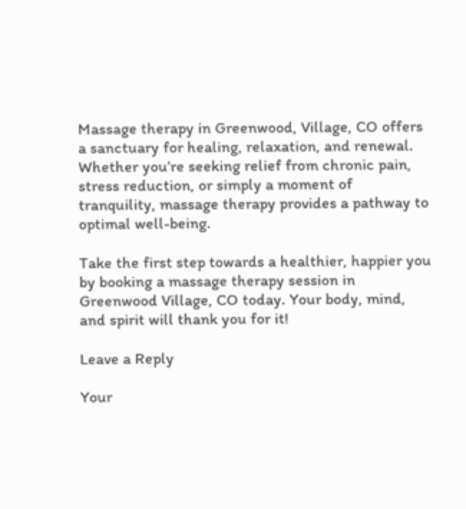Massage therapy in Greenwood, Village, CO offers a sanctuary for healing, relaxation, and renewal. Whether you’re seeking relief from chronic pain, stress reduction, or simply a moment of tranquility, massage therapy provides a pathway to optimal well-being.

Take the first step towards a healthier, happier you by booking a massage therapy session in Greenwood Village, CO today. Your body, mind, and spirit will thank you for it!

Leave a Reply

Your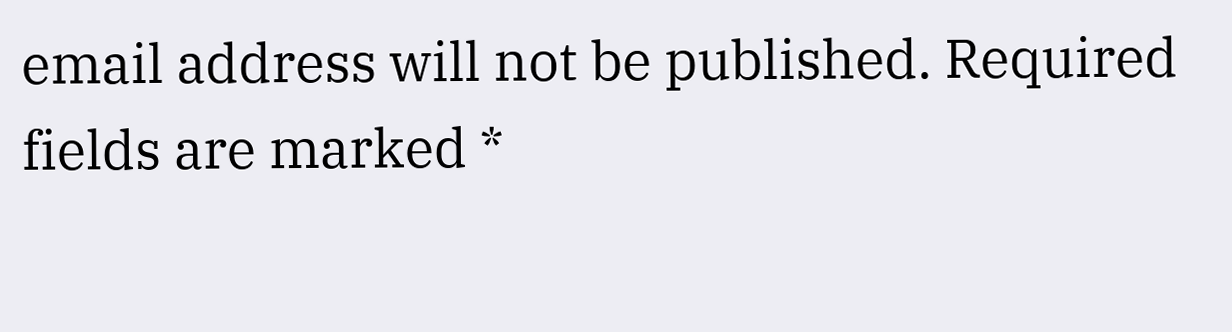email address will not be published. Required fields are marked *